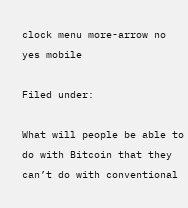clock menu more-arrow no yes mobile

Filed under:

What will people be able to do with Bitcoin that they can’t do with conventional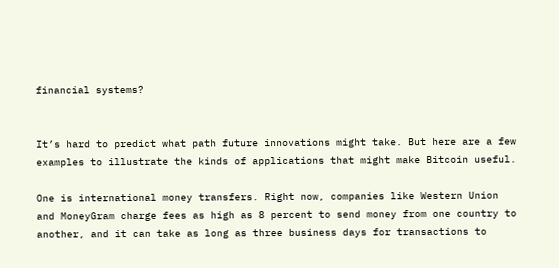financial systems?


It’s hard to predict what path future innovations might take. But here are a few examples to illustrate the kinds of applications that might make Bitcoin useful.

One is international money transfers. Right now, companies like Western Union and MoneyGram charge fees as high as 8 percent to send money from one country to another, and it can take as long as three business days for transactions to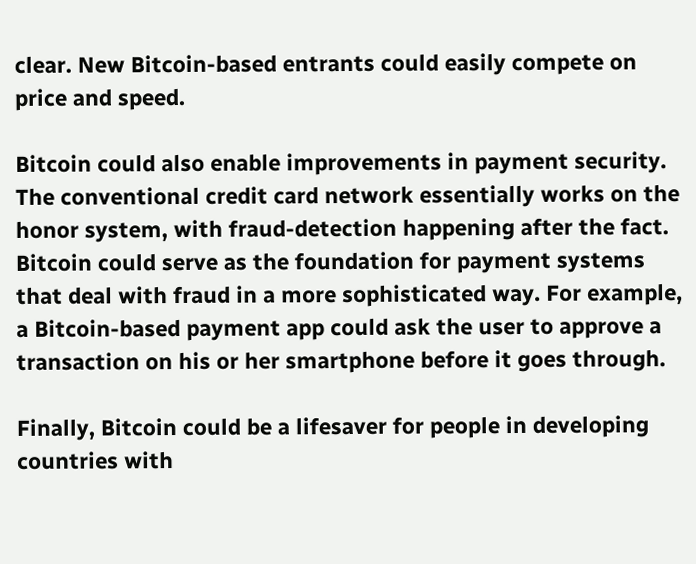clear. New Bitcoin-based entrants could easily compete on price and speed.

Bitcoin could also enable improvements in payment security. The conventional credit card network essentially works on the honor system, with fraud-detection happening after the fact. Bitcoin could serve as the foundation for payment systems that deal with fraud in a more sophisticated way. For example, a Bitcoin-based payment app could ask the user to approve a transaction on his or her smartphone before it goes through.

Finally, Bitcoin could be a lifesaver for people in developing countries with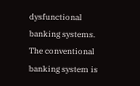dysfunctional banking systems. The conventional banking system is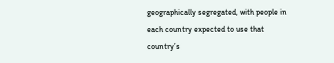geographically segregated, with people in each country expected to use that country’s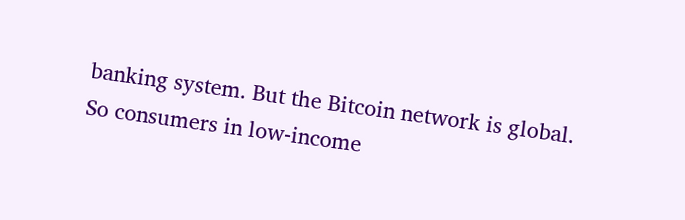banking system. But the Bitcoin network is global. So consumers in low-income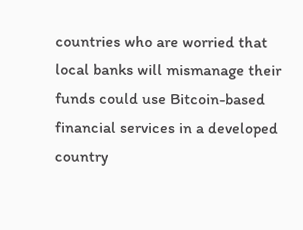countries who are worried that local banks will mismanage their funds could use Bitcoin-based financial services in a developed country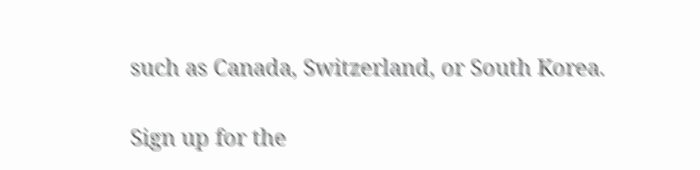such as Canada, Switzerland, or South Korea.

Sign up for the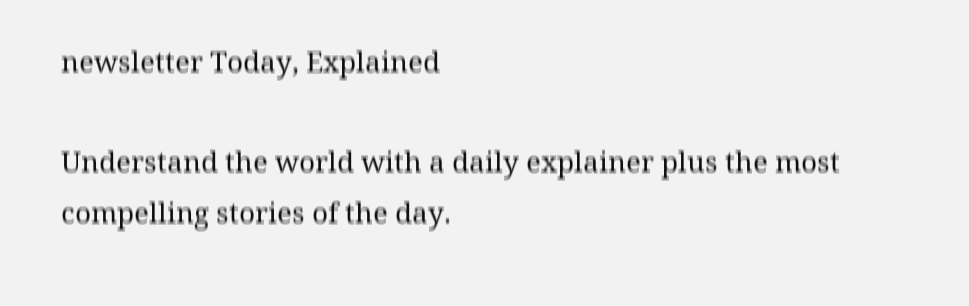newsletter Today, Explained

Understand the world with a daily explainer plus the most compelling stories of the day.